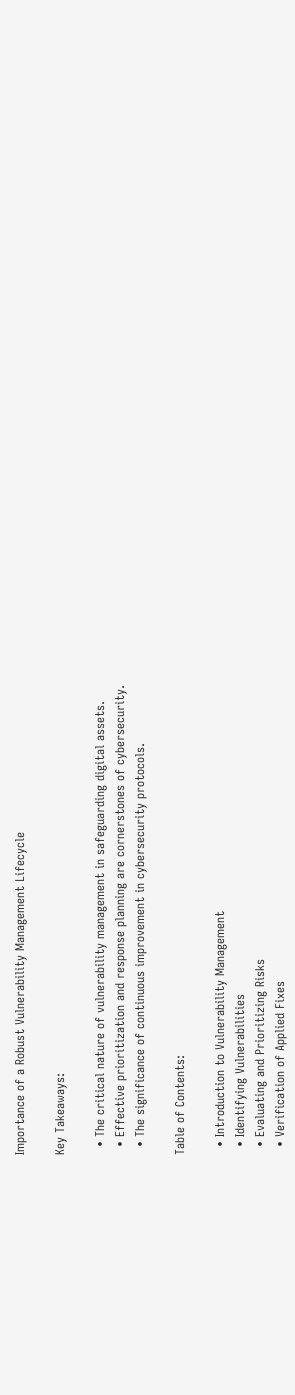Importance of a Robust Vulnerability Management Lifecycle

Key Takeaways:

  • The critical nature of vulnerability management in safeguarding digital assets.
  • Effective prioritization and response planning are cornerstones of cybersecurity.
  • The significance of continuous improvement in cybersecurity protocols.

Table of Contents:

  • Introduction to Vulnerability Management
  • Identifying Vulnerabilities
  • Evaluating and Prioritizing Risks
  • Verification of Applied Fixes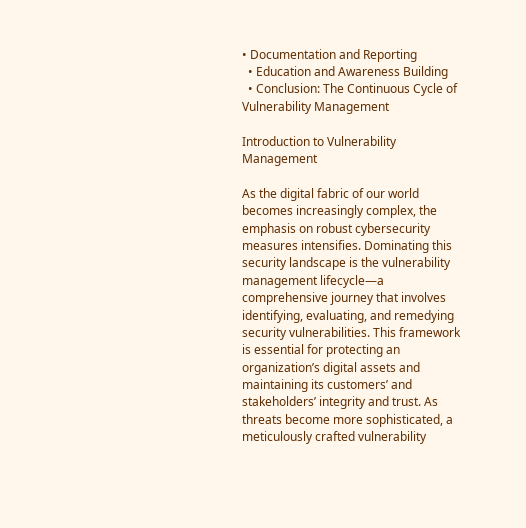• Documentation and Reporting
  • Education and Awareness Building
  • Conclusion: The Continuous Cycle of Vulnerability Management

Introduction to Vulnerability Management

As the digital fabric of our world becomes increasingly complex, the emphasis on robust cybersecurity measures intensifies. Dominating this security landscape is the vulnerability management lifecycle—a comprehensive journey that involves identifying, evaluating, and remedying security vulnerabilities. This framework is essential for protecting an organization’s digital assets and maintaining its customers’ and stakeholders’ integrity and trust. As threats become more sophisticated, a meticulously crafted vulnerability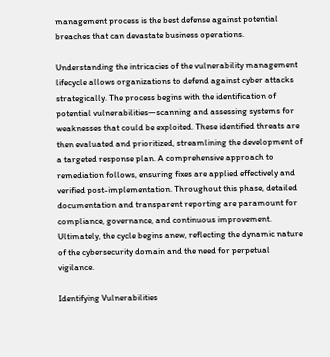management process is the best defense against potential breaches that can devastate business operations.

Understanding the intricacies of the vulnerability management lifecycle allows organizations to defend against cyber attacks strategically. The process begins with the identification of potential vulnerabilities—scanning and assessing systems for weaknesses that could be exploited. These identified threats are then evaluated and prioritized, streamlining the development of a targeted response plan. A comprehensive approach to remediation follows, ensuring fixes are applied effectively and verified post-implementation. Throughout this phase, detailed documentation and transparent reporting are paramount for compliance, governance, and continuous improvement. Ultimately, the cycle begins anew, reflecting the dynamic nature of the cybersecurity domain and the need for perpetual vigilance.

Identifying Vulnerabilities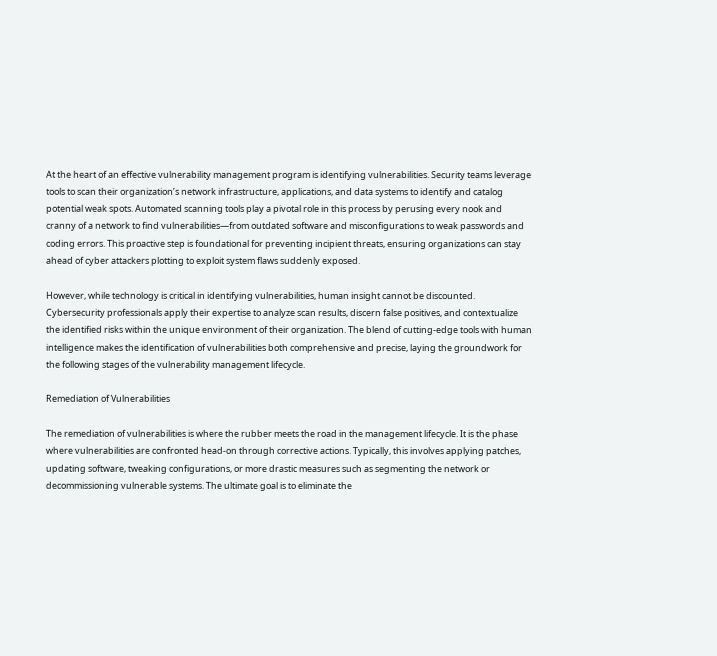At the heart of an effective vulnerability management program is identifying vulnerabilities. Security teams leverage tools to scan their organization’s network infrastructure, applications, and data systems to identify and catalog potential weak spots. Automated scanning tools play a pivotal role in this process by perusing every nook and cranny of a network to find vulnerabilities—from outdated software and misconfigurations to weak passwords and coding errors. This proactive step is foundational for preventing incipient threats, ensuring organizations can stay ahead of cyber attackers plotting to exploit system flaws suddenly exposed.

However, while technology is critical in identifying vulnerabilities, human insight cannot be discounted. Cybersecurity professionals apply their expertise to analyze scan results, discern false positives, and contextualize the identified risks within the unique environment of their organization. The blend of cutting-edge tools with human intelligence makes the identification of vulnerabilities both comprehensive and precise, laying the groundwork for the following stages of the vulnerability management lifecycle.

Remediation of Vulnerabilities

The remediation of vulnerabilities is where the rubber meets the road in the management lifecycle. It is the phase where vulnerabilities are confronted head-on through corrective actions. Typically, this involves applying patches, updating software, tweaking configurations, or more drastic measures such as segmenting the network or decommissioning vulnerable systems. The ultimate goal is to eliminate the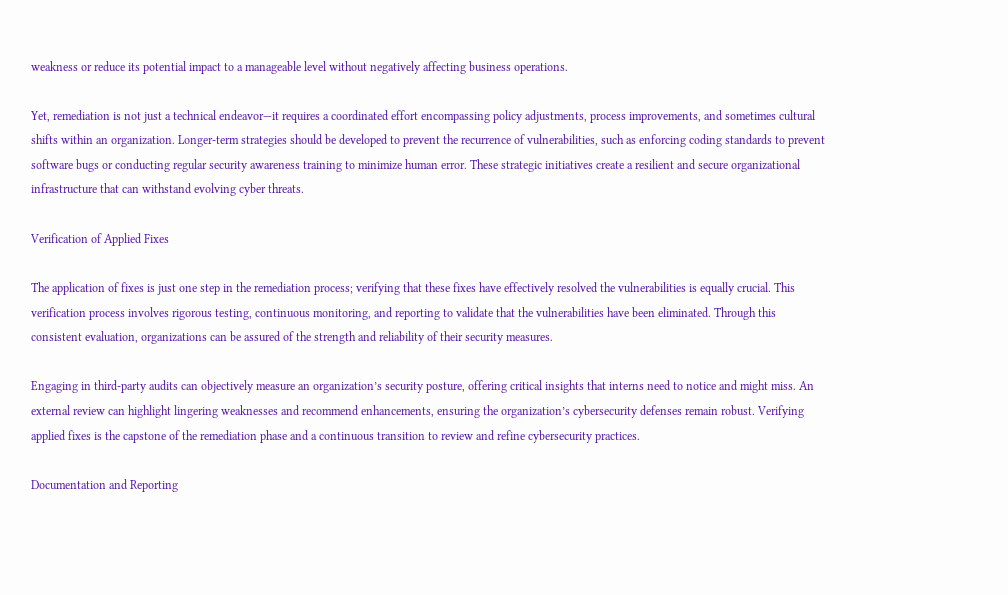weakness or reduce its potential impact to a manageable level without negatively affecting business operations.

Yet, remediation is not just a technical endeavor—it requires a coordinated effort encompassing policy adjustments, process improvements, and sometimes cultural shifts within an organization. Longer-term strategies should be developed to prevent the recurrence of vulnerabilities, such as enforcing coding standards to prevent software bugs or conducting regular security awareness training to minimize human error. These strategic initiatives create a resilient and secure organizational infrastructure that can withstand evolving cyber threats.

Verification of Applied Fixes

The application of fixes is just one step in the remediation process; verifying that these fixes have effectively resolved the vulnerabilities is equally crucial. This verification process involves rigorous testing, continuous monitoring, and reporting to validate that the vulnerabilities have been eliminated. Through this consistent evaluation, organizations can be assured of the strength and reliability of their security measures.

Engaging in third-party audits can objectively measure an organization’s security posture, offering critical insights that interns need to notice and might miss. An external review can highlight lingering weaknesses and recommend enhancements, ensuring the organization’s cybersecurity defenses remain robust. Verifying applied fixes is the capstone of the remediation phase and a continuous transition to review and refine cybersecurity practices.

Documentation and Reporting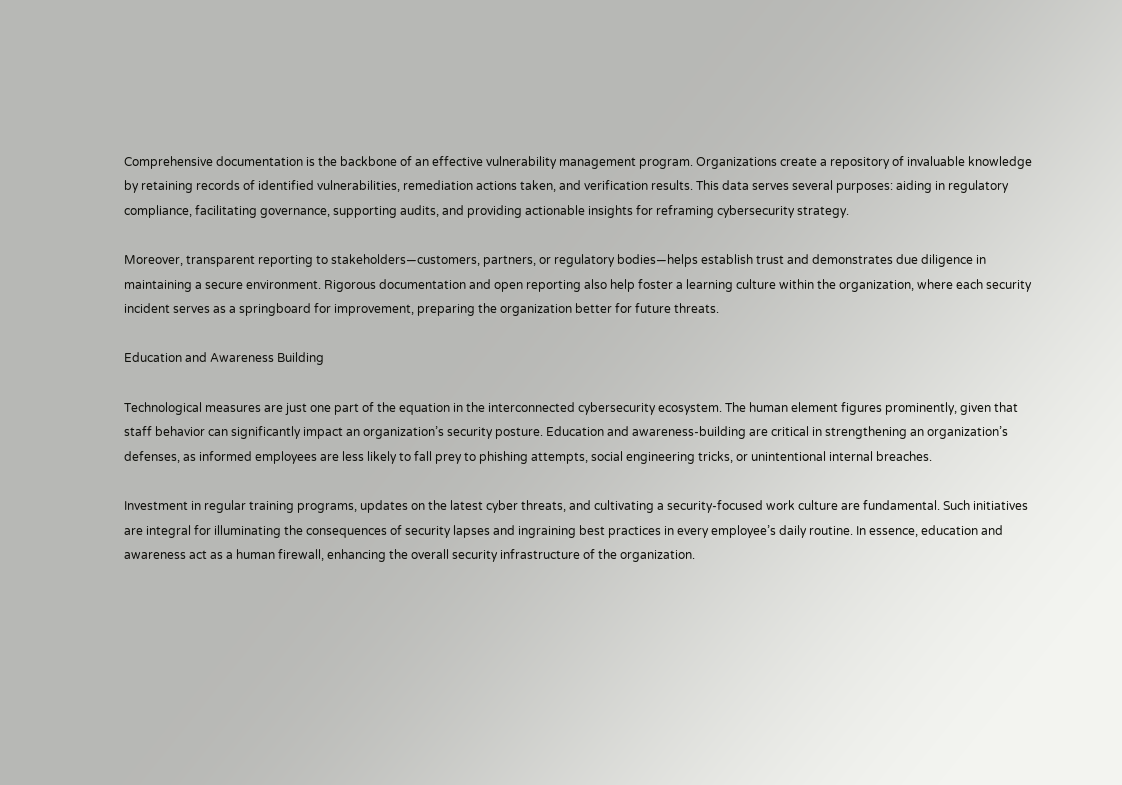Comprehensive documentation is the backbone of an effective vulnerability management program. Organizations create a repository of invaluable knowledge by retaining records of identified vulnerabilities, remediation actions taken, and verification results. This data serves several purposes: aiding in regulatory compliance, facilitating governance, supporting audits, and providing actionable insights for reframing cybersecurity strategy.

Moreover, transparent reporting to stakeholders—customers, partners, or regulatory bodies—helps establish trust and demonstrates due diligence in maintaining a secure environment. Rigorous documentation and open reporting also help foster a learning culture within the organization, where each security incident serves as a springboard for improvement, preparing the organization better for future threats.

Education and Awareness Building

Technological measures are just one part of the equation in the interconnected cybersecurity ecosystem. The human element figures prominently, given that staff behavior can significantly impact an organization’s security posture. Education and awareness-building are critical in strengthening an organization’s defenses, as informed employees are less likely to fall prey to phishing attempts, social engineering tricks, or unintentional internal breaches.

Investment in regular training programs, updates on the latest cyber threats, and cultivating a security-focused work culture are fundamental. Such initiatives are integral for illuminating the consequences of security lapses and ingraining best practices in every employee’s daily routine. In essence, education and awareness act as a human firewall, enhancing the overall security infrastructure of the organization.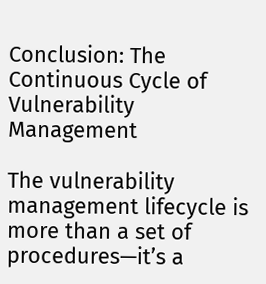Conclusion: The Continuous Cycle of Vulnerability Management

The vulnerability management lifecycle is more than a set of procedures—it’s a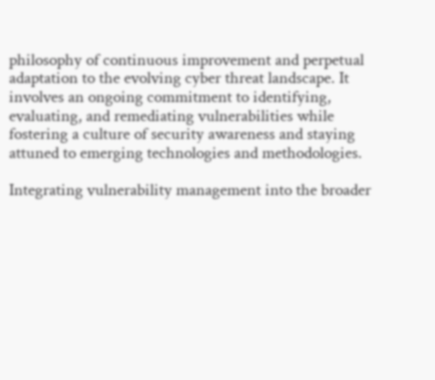philosophy of continuous improvement and perpetual adaptation to the evolving cyber threat landscape. It involves an ongoing commitment to identifying, evaluating, and remediating vulnerabilities while fostering a culture of security awareness and staying attuned to emerging technologies and methodologies.

Integrating vulnerability management into the broader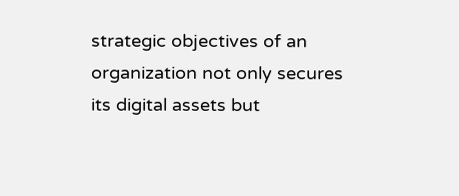strategic objectives of an organization not only secures its digital assets but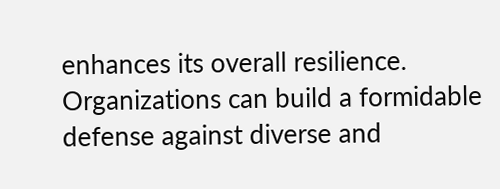enhances its overall resilience. Organizations can build a formidable defense against diverse and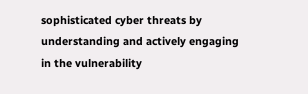sophisticated cyber threats by understanding and actively engaging in the vulnerability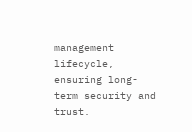management lifecycle, ensuring long-term security and trust.